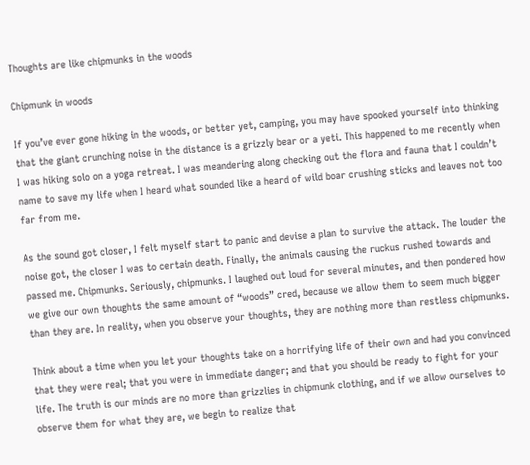Thoughts are like chipmunks in the woods

Chipmunk in woods

If you’ve ever gone hiking in the woods, or better yet, camping, you may have spooked yourself into thinking that the giant crunching noise in the distance is a grizzly bear or a yeti. This happened to me recently when I was hiking solo on a yoga retreat. I was meandering along checking out the flora and fauna that I couldn’t name to save my life when I heard what sounded like a heard of wild boar crushing sticks and leaves not too far from me.

As the sound got closer, I felt myself start to panic and devise a plan to survive the attack. The louder the noise got, the closer I was to certain death. Finally, the animals causing the ruckus rushed towards and passed me. Chipmunks. Seriously, chipmunks. I laughed out loud for several minutes, and then pondered how we give our own thoughts the same amount of “woods” cred, because we allow them to seem much bigger than they are. In reality, when you observe your thoughts, they are nothing more than restless chipmunks.

Think about a time when you let your thoughts take on a horrifying life of their own and had you convinced that they were real; that you were in immediate danger; and that you should be ready to fight for your life. The truth is our minds are no more than grizzlies in chipmunk clothing, and if we allow ourselves to observe them for what they are, we begin to realize that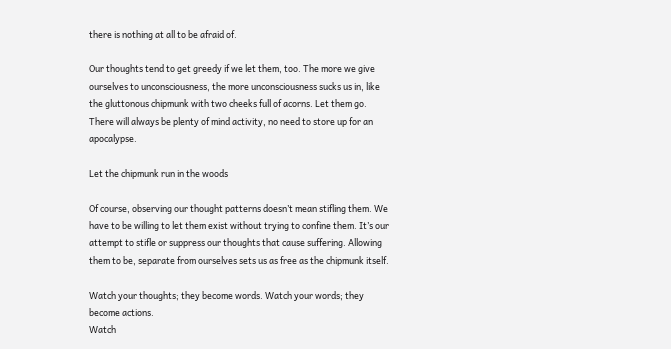there is nothing at all to be afraid of.

Our thoughts tend to get greedy if we let them, too. The more we give ourselves to unconsciousness, the more unconsciousness sucks us in, like the gluttonous chipmunk with two cheeks full of acorns. Let them go. There will always be plenty of mind activity, no need to store up for an apocalypse.

Let the chipmunk run in the woods

Of course, observing our thought patterns doesn’t mean stifling them. We have to be willing to let them exist without trying to confine them. It’s our attempt to stifle or suppress our thoughts that cause suffering. Allowing them to be, separate from ourselves sets us as free as the chipmunk itself.

Watch your thoughts; they become words. Watch your words; they become actions.
Watch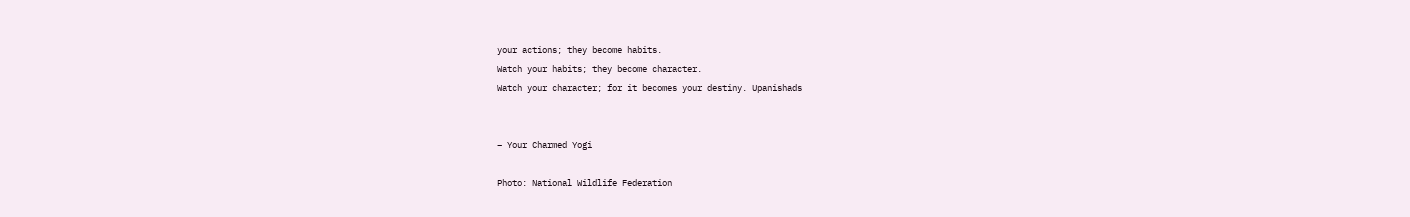your actions; they become habits.
Watch your habits; they become character.
Watch your character; for it becomes your destiny. Upanishads


– Your Charmed Yogi

Photo: National Wildlife Federation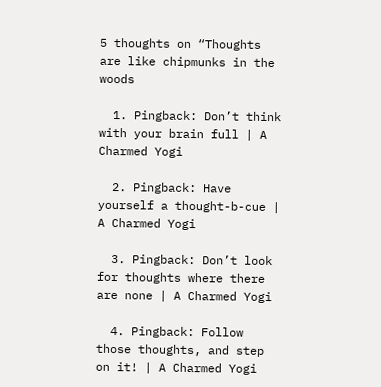5 thoughts on “Thoughts are like chipmunks in the woods

  1. Pingback: Don’t think with your brain full | A Charmed Yogi

  2. Pingback: Have yourself a thought-b-cue | A Charmed Yogi

  3. Pingback: Don’t look for thoughts where there are none | A Charmed Yogi

  4. Pingback: Follow those thoughts, and step on it! | A Charmed Yogi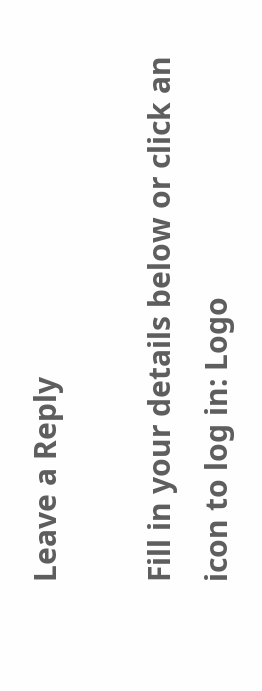Leave a Reply

Fill in your details below or click an icon to log in: Logo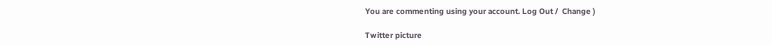You are commenting using your account. Log Out /  Change )

Twitter picture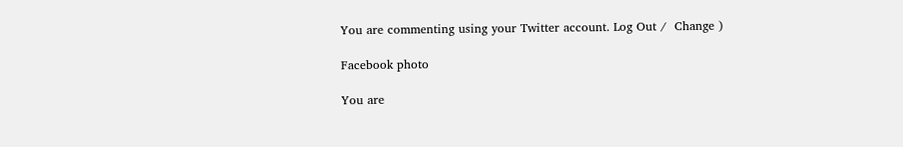You are commenting using your Twitter account. Log Out /  Change )

Facebook photo

You are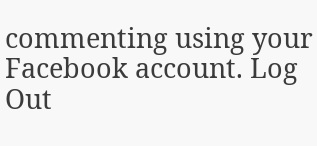commenting using your Facebook account. Log Out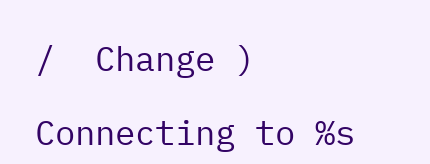/  Change )

Connecting to %s